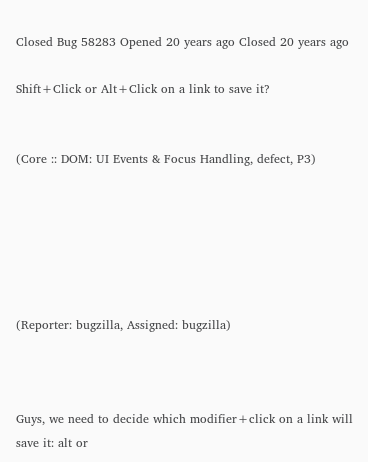Closed Bug 58283 Opened 20 years ago Closed 20 years ago

Shift+Click or Alt+Click on a link to save it?


(Core :: DOM: UI Events & Focus Handling, defect, P3)






(Reporter: bugzilla, Assigned: bugzilla)



Guys, we need to decide which modifier+click on a link will save it: alt or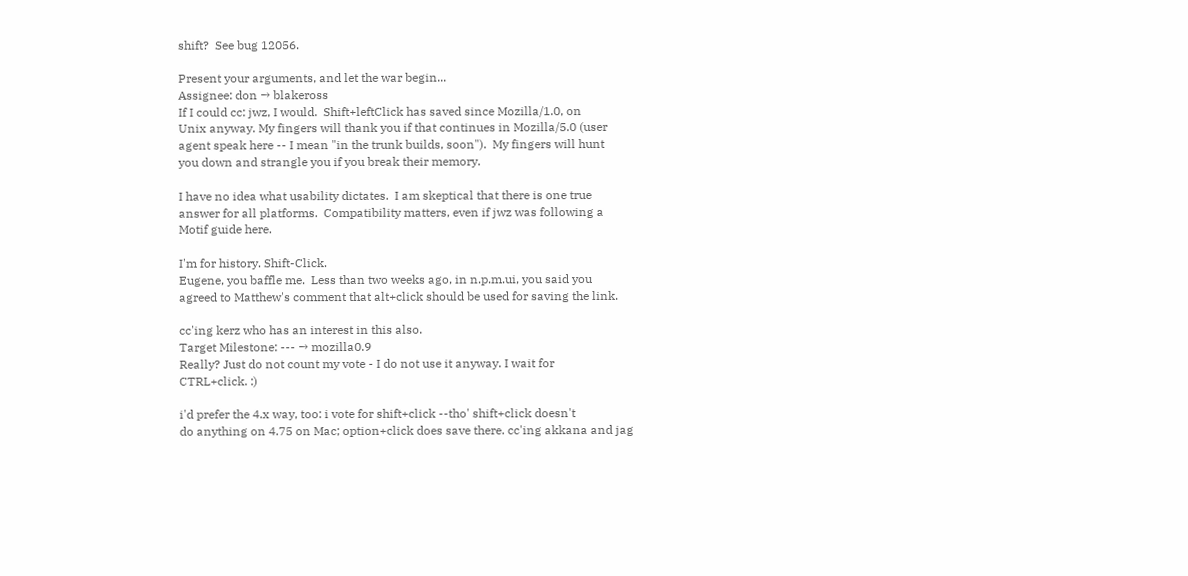shift?  See bug 12056.

Present your arguments, and let the war begin...
Assignee: don → blakeross
If I could cc: jwz, I would.  Shift+leftClick has saved since Mozilla/1.0, on
Unix anyway. My fingers will thank you if that continues in Mozilla/5.0 (user
agent speak here -- I mean "in the trunk builds, soon").  My fingers will hunt
you down and strangle you if you break their memory.

I have no idea what usability dictates.  I am skeptical that there is one true
answer for all platforms.  Compatibility matters, even if jwz was following a
Motif guide here.

I'm for history. Shift-Click.
Eugene, you baffle me.  Less than two weeks ago, in n.p.m.ui, you said you
agreed to Matthew's comment that alt+click should be used for saving the link.

cc'ing kerz who has an interest in this also.
Target Milestone: --- → mozilla0.9
Really? Just do not count my vote - I do not use it anyway. I wait for
CTRL+click. :)

i'd prefer the 4.x way, too: i vote for shift+click --tho' shift+click doesn't
do anything on 4.75 on Mac; option+click does save there. cc'ing akkana and jag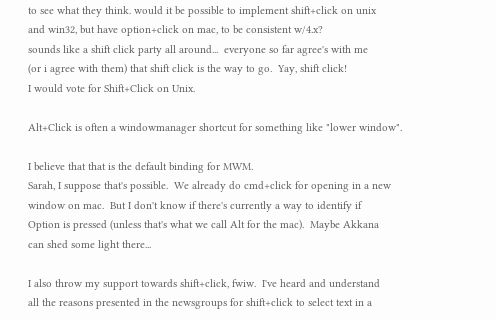to see what they think. would it be possible to implement shift+click on unix
and win32, but have option+click on mac, to be consistent w/4.x?
sounds like a shift click party all around...  everyone so far agree's with me
(or i agree with them) that shift click is the way to go.  Yay, shift click!
I would vote for Shift+Click on Unix.

Alt+Click is often a windowmanager shortcut for something like "lower window".

I believe that that is the default binding for MWM.
Sarah, I suppose that's possible.  We already do cmd+click for opening in a new
window on mac.  But I don't know if there's currently a way to identify if
Option is pressed (unless that's what we call Alt for the mac).  Maybe Akkana
can shed some light there...

I also throw my support towards shift+click, fwiw.  I've heard and understand
all the reasons presented in the newsgroups for shift+click to select text in a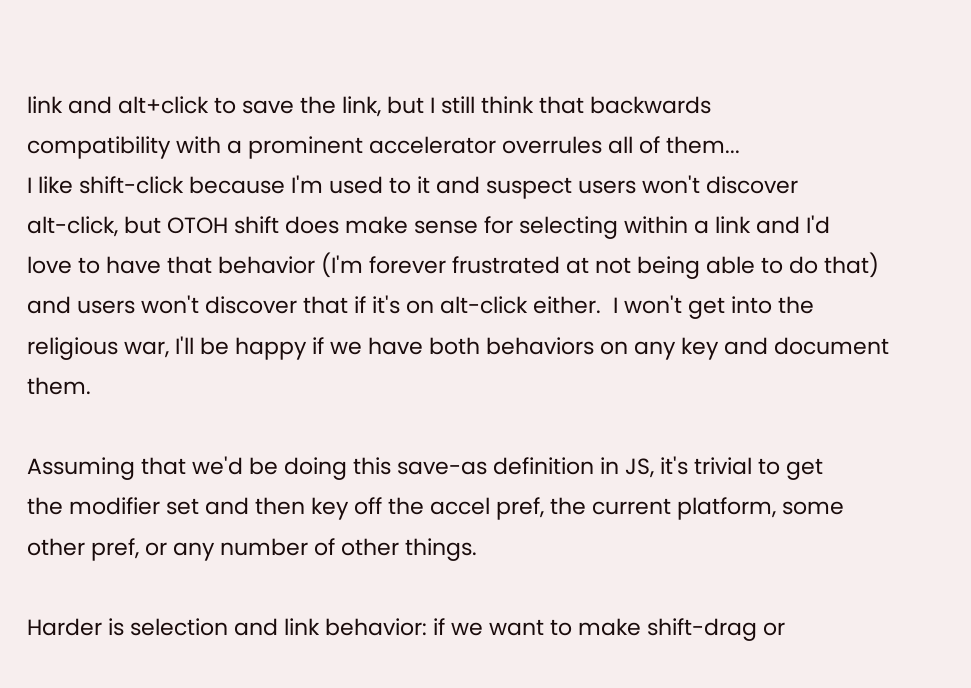link and alt+click to save the link, but I still think that backwards
compatibility with a prominent accelerator overrules all of them...
I like shift-click because I'm used to it and suspect users won't discover
alt-click, but OTOH shift does make sense for selecting within a link and I'd
love to have that behavior (I'm forever frustrated at not being able to do that)
and users won't discover that if it's on alt-click either.  I won't get into the
religious war, I'll be happy if we have both behaviors on any key and document them.

Assuming that we'd be doing this save-as definition in JS, it's trivial to get
the modifier set and then key off the accel pref, the current platform, some
other pref, or any number of other things.

Harder is selection and link behavior: if we want to make shift-drag or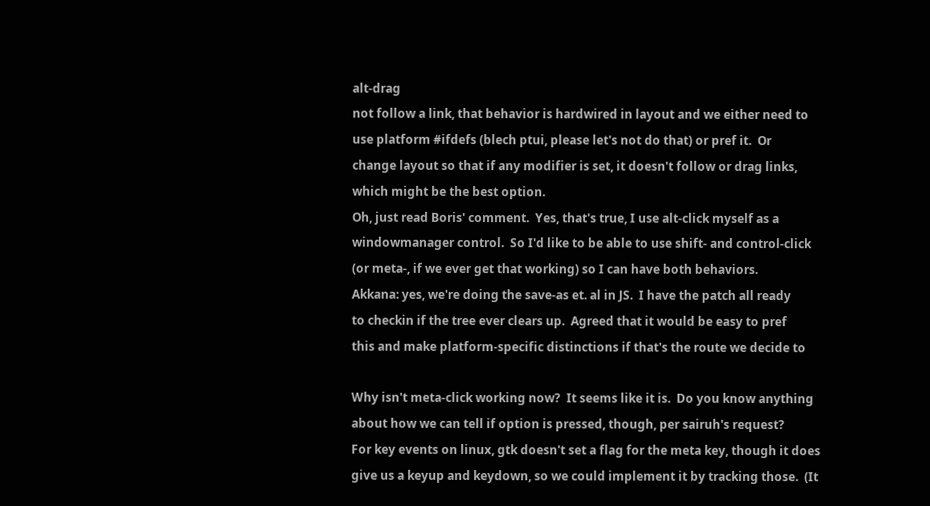alt-drag
not follow a link, that behavior is hardwired in layout and we either need to
use platform #ifdefs (blech ptui, please let's not do that) or pref it.  Or
change layout so that if any modifier is set, it doesn't follow or drag links,
which might be the best option.
Oh, just read Boris' comment.  Yes, that's true, I use alt-click myself as a
windowmanager control.  So I'd like to be able to use shift- and control-click
(or meta-, if we ever get that working) so I can have both behaviors.
Akkana: yes, we're doing the save-as et. al in JS.  I have the patch all ready
to checkin if the tree ever clears up.  Agreed that it would be easy to pref
this and make platform-specific distinctions if that's the route we decide to

Why isn't meta-click working now?  It seems like it is.  Do you know anything
about how we can tell if option is pressed, though, per sairuh's request?
For key events on linux, gtk doesn't set a flag for the meta key, though it does
give us a keyup and keydown, so we could implement it by tracking those.  (It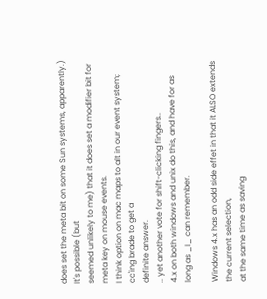does set the meta bit on some Sun systems, apparently.)  It's possible (but
seemed unlikely to me) that it does set a modifier bit for meta key on mouse events.
I think option on mac maps to alt in our event system; cc'ing brade to get a
definite answer.
.. yet another vote for shift-clicking fingers..
4.x on both windows and unix do this, and have for as long as _I_ can remember.

Windows 4.x has an odd side effet in that it ALSO extends the current selection,
at the same time as saving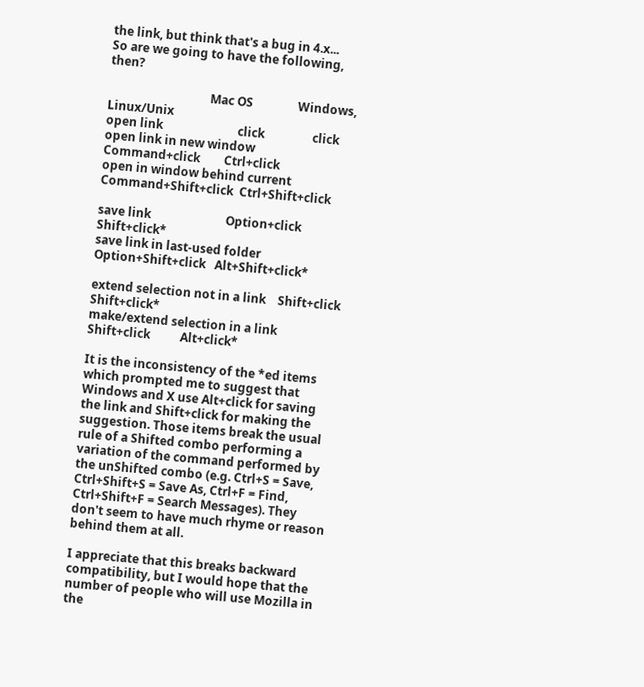the link, but think that's a bug in 4.x...
So are we going to have the following, then?

                                  Mac OS               Windows, Linux/Unix
open link                         click                click
open link in new window           Command+click        Ctrl+click
open in window behind current     Command+Shift+click  Ctrl+Shift+click

save link                         Option+click         Shift+click*
save link in last-used folder     Option+Shift+click   Alt+Shift+click*

extend selection not in a link    Shift+click          Shift+click*
make/extend selection in a link   Shift+click          Alt+click*

It is the inconsistency of the *ed items which prompted me to suggest that
Windows and X use Alt+click for saving the link and Shift+click for making the
suggestion. Those items break the usual rule of a Shifted combo performing a
variation of the command performed by the unShifted combo (e.g. Ctrl+S = Save,
Ctrl+Shift+S = Save As, Ctrl+F = Find, Ctrl+Shift+F = Search Messages). They
don't seem to have much rhyme or reason behind them at all.

I appreciate that this breaks backward compatibility, but I would hope that the
number of people who will use Mozilla in the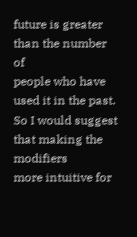future is greater than the number of
people who have used it in the past. So I would suggest that making the modifiers
more intuitive for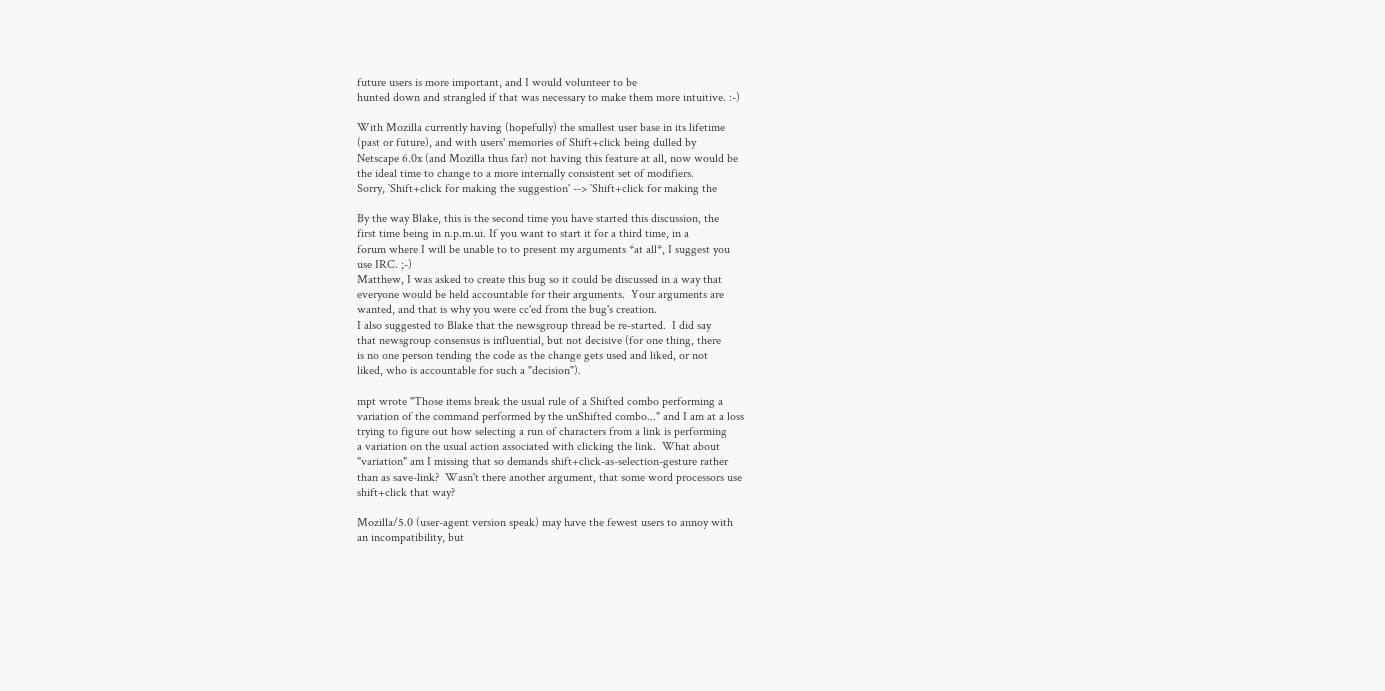future users is more important, and I would volunteer to be
hunted down and strangled if that was necessary to make them more intuitive. :-)

With Mozilla currently having (hopefully) the smallest user base in its lifetime
(past or future), and with users' memories of Shift+click being dulled by
Netscape 6.0x (and Mozilla thus far) not having this feature at all, now would be
the ideal time to change to a more internally consistent set of modifiers.
Sorry, `Shift+click for making the suggestion' --> `Shift+click for making the

By the way Blake, this is the second time you have started this discussion, the
first time being in n.p.m.ui. If you want to start it for a third time, in a
forum where I will be unable to to present my arguments *at all*, I suggest you
use IRC. ;-)
Matthew, I was asked to create this bug so it could be discussed in a way that
everyone would be held accountable for their arguments.  Your arguments are
wanted, and that is why you were cc'ed from the bug's creation.
I also suggested to Blake that the newsgroup thread be re-started.  I did say
that newsgroup consensus is influential, but not decisive (for one thing, there
is no one person tending the code as the change gets used and liked, or not
liked, who is accountable for such a "decision").

mpt wrote "Those items break the usual rule of a Shifted combo performing a
variation of the command performed by the unShifted combo..." and I am at a loss
trying to figure out how selecting a run of characters from a link is performing
a variation on the usual action associated with clicking the link.  What about
"variation" am I missing that so demands shift+click-as-selection-gesture rather
than as save-link?  Wasn't there another argument, that some word processors use
shift+click that way?

Mozilla/5.0 (user-agent version speak) may have the fewest users to annoy with
an incompatibility, but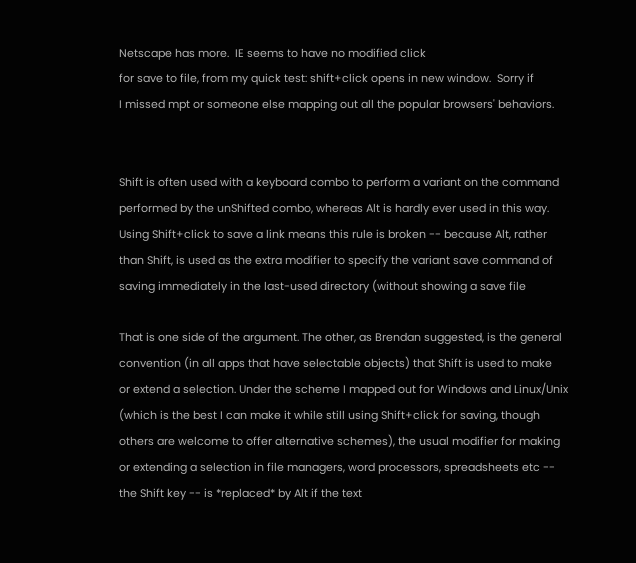Netscape has more.  IE seems to have no modified click
for save to file, from my quick test: shift+click opens in new window.  Sorry if
I missed mpt or someone else mapping out all the popular browsers' behaviors.


Shift is often used with a keyboard combo to perform a variant on the command
performed by the unShifted combo, whereas Alt is hardly ever used in this way.
Using Shift+click to save a link means this rule is broken -- because Alt, rather
than Shift, is used as the extra modifier to specify the variant save command of
saving immediately in the last-used directory (without showing a save file

That is one side of the argument. The other, as Brendan suggested, is the general
convention (in all apps that have selectable objects) that Shift is used to make
or extend a selection. Under the scheme I mapped out for Windows and Linux/Unix
(which is the best I can make it while still using Shift+click for saving, though
others are welcome to offer alternative schemes), the usual modifier for making
or extending a selection in file managers, word processors, spreadsheets etc --
the Shift key -- is *replaced* by Alt if the text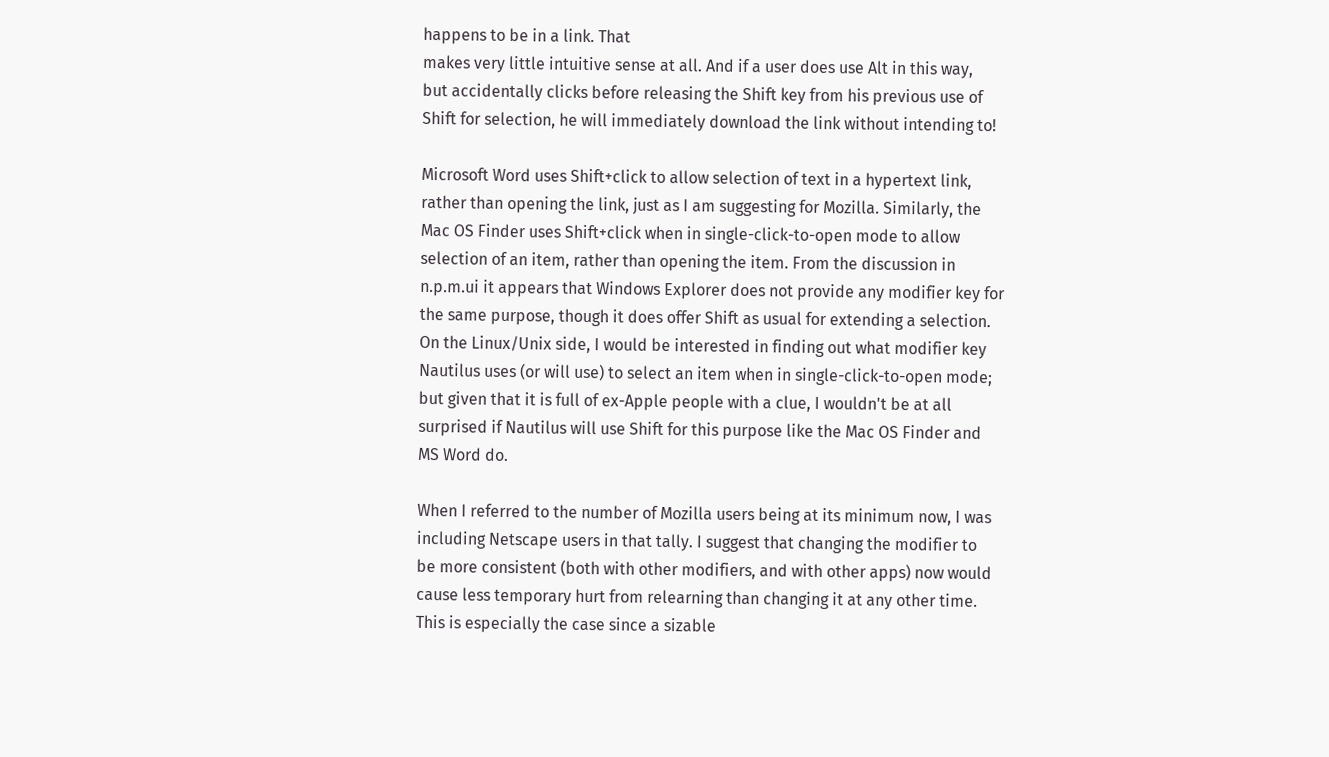happens to be in a link. That
makes very little intuitive sense at all. And if a user does use Alt in this way,
but accidentally clicks before releasing the Shift key from his previous use of
Shift for selection, he will immediately download the link without intending to!

Microsoft Word uses Shift+click to allow selection of text in a hypertext link,
rather than opening the link, just as I am suggesting for Mozilla. Similarly, the
Mac OS Finder uses Shift+click when in single-click-to-open mode to allow
selection of an item, rather than opening the item. From the discussion in
n.p.m.ui it appears that Windows Explorer does not provide any modifier key for
the same purpose, though it does offer Shift as usual for extending a selection.
On the Linux/Unix side, I would be interested in finding out what modifier key
Nautilus uses (or will use) to select an item when in single-click-to-open mode;
but given that it is full of ex-Apple people with a clue, I wouldn't be at all
surprised if Nautilus will use Shift for this purpose like the Mac OS Finder and
MS Word do.

When I referred to the number of Mozilla users being at its minimum now, I was
including Netscape users in that tally. I suggest that changing the modifier to
be more consistent (both with other modifiers, and with other apps) now would
cause less temporary hurt from relearning than changing it at any other time.
This is especially the case since a sizable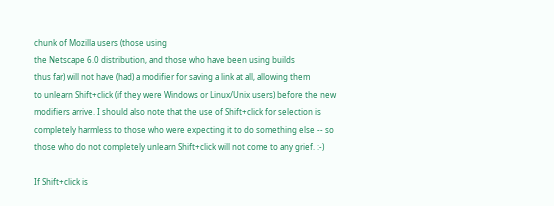chunk of Mozilla users (those using
the Netscape 6.0 distribution, and those who have been using builds
thus far) will not have (had) a modifier for saving a link at all, allowing them
to unlearn Shift+click (if they were Windows or Linux/Unix users) before the new
modifiers arrive. I should also note that the use of Shift+click for selection is
completely harmless to those who were expecting it to do something else -- so
those who do not completely unlearn Shift+click will not come to any grief. :-)

If Shift+click is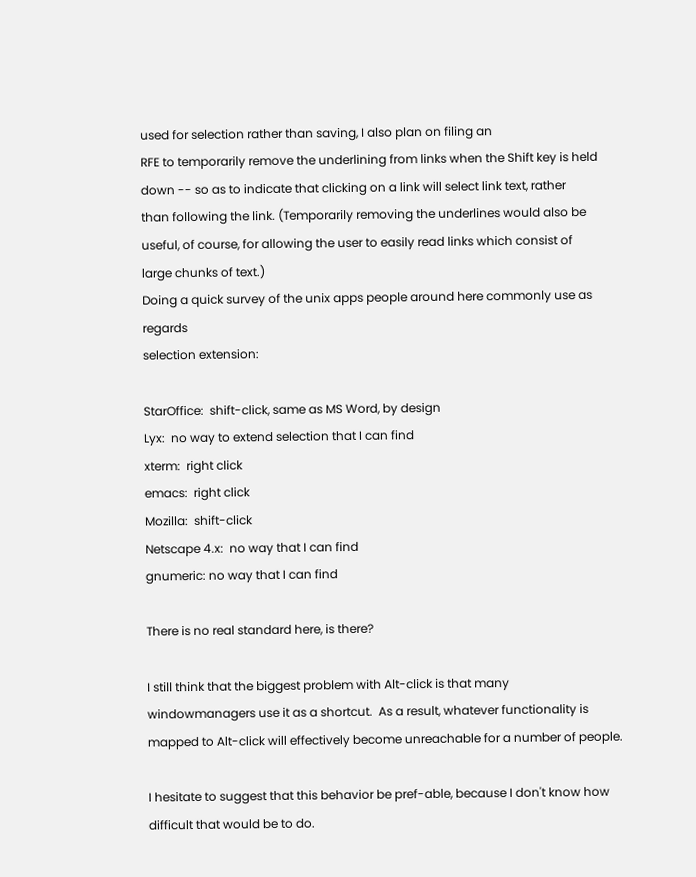used for selection rather than saving, I also plan on filing an
RFE to temporarily remove the underlining from links when the Shift key is held
down -- so as to indicate that clicking on a link will select link text, rather
than following the link. (Temporarily removing the underlines would also be
useful, of course, for allowing the user to easily read links which consist of
large chunks of text.)
Doing a quick survey of the unix apps people around here commonly use as regards
selection extension:

StarOffice:  shift-click, same as MS Word, by design
Lyx:  no way to extend selection that I can find
xterm:  right click
emacs:  right click
Mozilla:  shift-click
Netscape 4.x:  no way that I can find
gnumeric: no way that I can find

There is no real standard here, is there?

I still think that the biggest problem with Alt-click is that many
windowmanagers use it as a shortcut.  As a result, whatever functionality is
mapped to Alt-click will effectively become unreachable for a number of people.

I hesitate to suggest that this behavior be pref-able, because I don't know how
difficult that would be to do.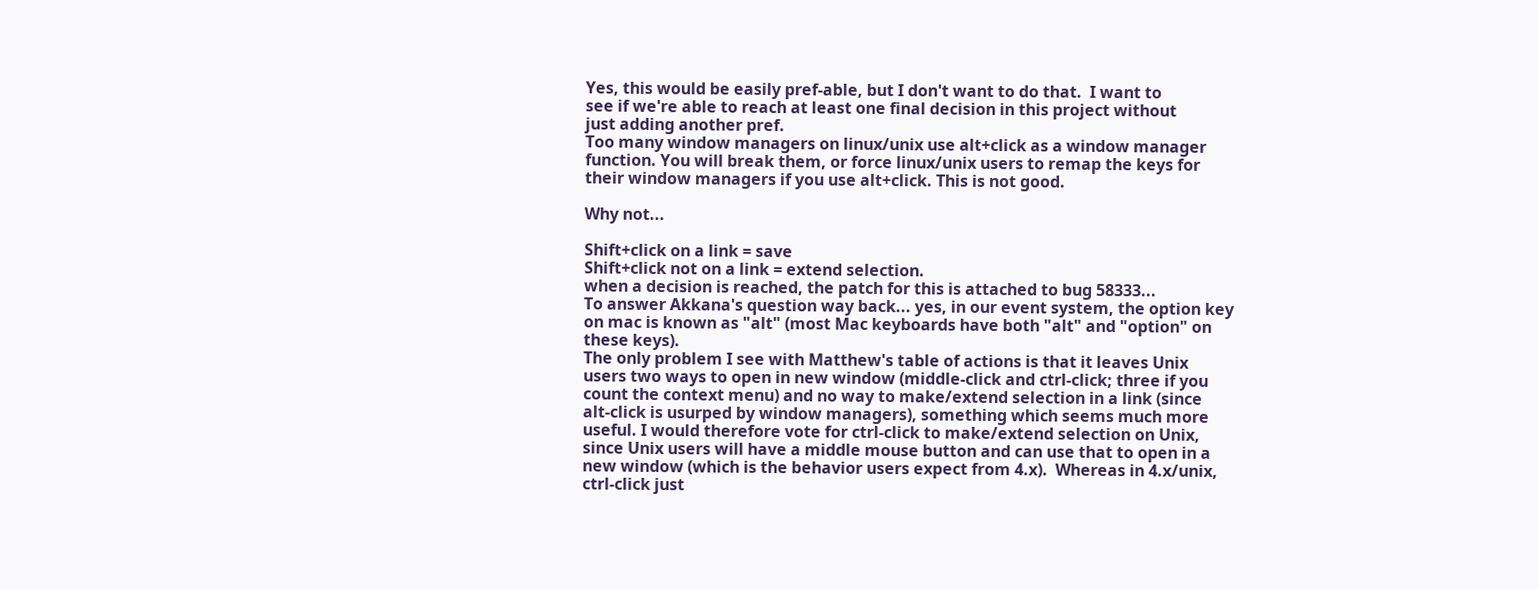Yes, this would be easily pref-able, but I don't want to do that.  I want to
see if we're able to reach at least one final decision in this project without
just adding another pref.
Too many window managers on linux/unix use alt+click as a window manager
function. You will break them, or force linux/unix users to remap the keys for
their window managers if you use alt+click. This is not good.

Why not...

Shift+click on a link = save
Shift+click not on a link = extend selection.
when a decision is reached, the patch for this is attached to bug 58333...
To answer Akkana's question way back... yes, in our event system, the option key
on mac is known as "alt" (most Mac keyboards have both "alt" and "option" on
these keys).
The only problem I see with Matthew's table of actions is that it leaves Unix
users two ways to open in new window (middle-click and ctrl-click; three if you
count the context menu) and no way to make/extend selection in a link (since
alt-click is usurped by window managers), something which seems much more
useful. I would therefore vote for ctrl-click to make/extend selection on Unix,
since Unix users will have a middle mouse button and can use that to open in a
new window (which is the behavior users expect from 4.x).  Whereas in 4.x/unix,
ctrl-click just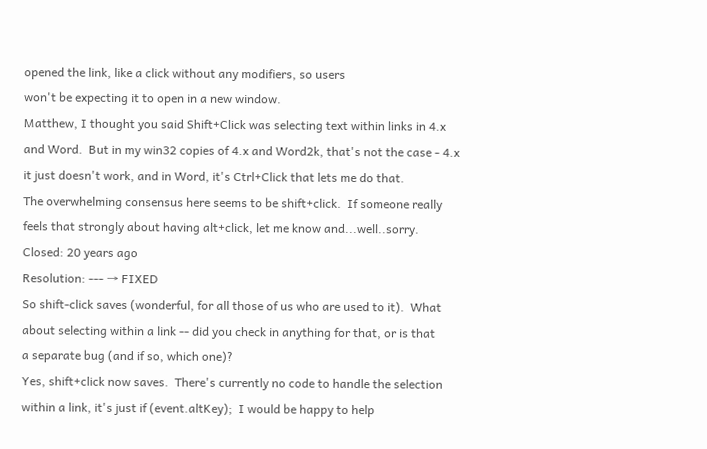opened the link, like a click without any modifiers, so users
won't be expecting it to open in a new window.
Matthew, I thought you said Shift+Click was selecting text within links in 4.x
and Word.  But in my win32 copies of 4.x and Word2k, that's not the case - 4.x
it just doesn't work, and in Word, it's Ctrl+Click that lets me do that.
The overwhelming consensus here seems to be shift+click.  If someone really
feels that strongly about having alt+click, let me know and...well..sorry.
Closed: 20 years ago
Resolution: --- → FIXED
So shift-click saves (wonderful, for all those of us who are used to it).  What
about selecting within a link -- did you check in anything for that, or is that
a separate bug (and if so, which one)?
Yes, shift+click now saves.  There's currently no code to handle the selection
within a link, it's just if (event.altKey);  I would be happy to help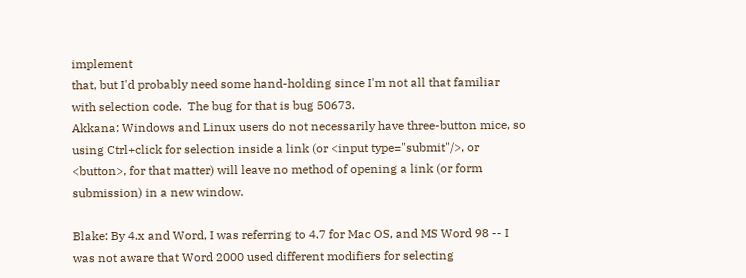implement
that, but I'd probably need some hand-holding since I'm not all that familiar
with selection code.  The bug for that is bug 50673.
Akkana: Windows and Linux users do not necessarily have three-button mice, so
using Ctrl+click for selection inside a link (or <input type="submit"/>, or
<button>, for that matter) will leave no method of opening a link (or form
submission) in a new window.

Blake: By 4.x and Word, I was referring to 4.7 for Mac OS, and MS Word 98 -- I
was not aware that Word 2000 used different modifiers for selecting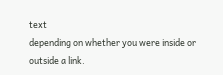text
depending on whether you were inside or outside a link.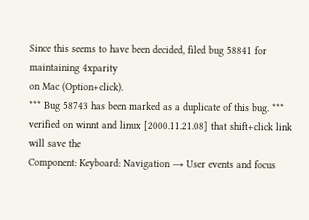Since this seems to have been decided, filed bug 58841 for maintaining 4xparity
on Mac (Option+click).
*** Bug 58743 has been marked as a duplicate of this bug. ***
verified on winnt and linux [2000.11.21.08] that shift+click link will save the
Component: Keyboard: Navigation → User events and focus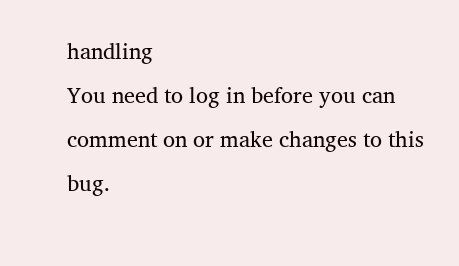handling
You need to log in before you can comment on or make changes to this bug.